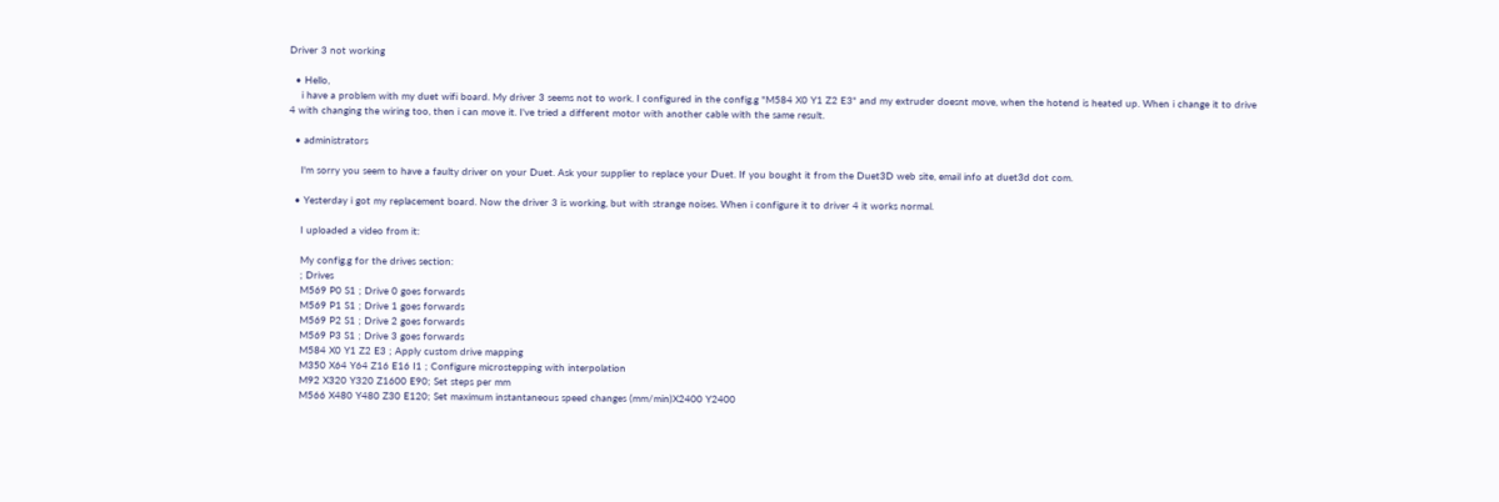Driver 3 not working

  • Hello,
    i have a problem with my duet wifi board. My driver 3 seems not to work. I configured in the config.g "M584 X0 Y1 Z2 E3" and my extruder doesnt move, when the hotend is heated up. When i change it to drive 4 with changing the wiring too, then i can move it. I've tried a different motor with another cable with the same result.

  • administrators

    I'm sorry you seem to have a faulty driver on your Duet. Ask your supplier to replace your Duet. If you bought it from the Duet3D web site, email info at duet3d dot com.

  • Yesterday i got my replacement board. Now the driver 3 is working, but with strange noises. When i configure it to driver 4 it works normal.

    I uploaded a video from it:

    My config.g for the drives section:
    ; Drives
    M569 P0 S1 ; Drive 0 goes forwards
    M569 P1 S1 ; Drive 1 goes forwards
    M569 P2 S1 ; Drive 2 goes forwards
    M569 P3 S1 ; Drive 3 goes forwards
    M584 X0 Y1 Z2 E3 ; Apply custom drive mapping
    M350 X64 Y64 Z16 E16 I1 ; Configure microstepping with interpolation
    M92 X320 Y320 Z1600 E90; Set steps per mm
    M566 X480 Y480 Z30 E120; Set maximum instantaneous speed changes (mm/min)X2400 Y2400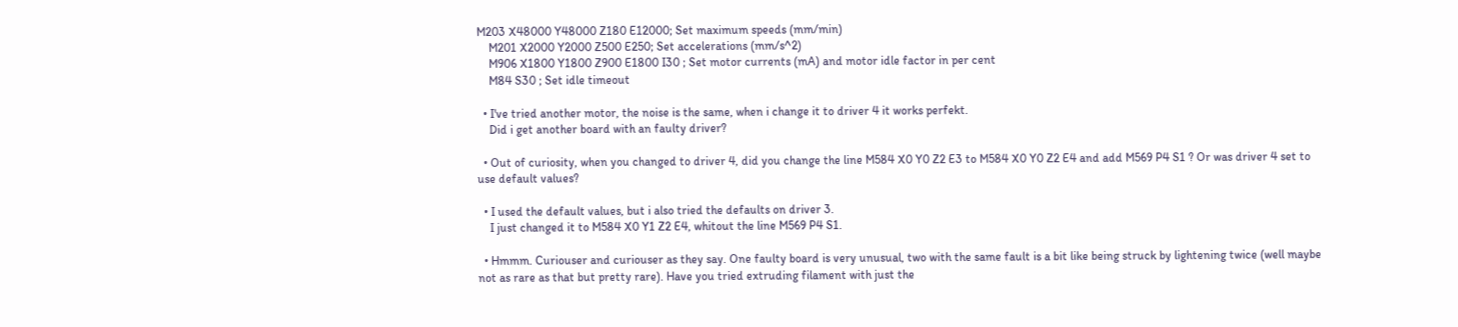M203 X48000 Y48000 Z180 E12000; Set maximum speeds (mm/min)
    M201 X2000 Y2000 Z500 E250; Set accelerations (mm/s^2)
    M906 X1800 Y1800 Z900 E1800 I30 ; Set motor currents (mA) and motor idle factor in per cent
    M84 S30 ; Set idle timeout

  • I've tried another motor, the noise is the same, when i change it to driver 4 it works perfekt.
    Did i get another board with an faulty driver?

  • Out of curiosity, when you changed to driver 4, did you change the line M584 X0 Y0 Z2 E3 to M584 X0 Y0 Z2 E4 and add M569 P4 S1 ? Or was driver 4 set to use default values?

  • I used the default values, but i also tried the defaults on driver 3.
    I just changed it to M584 X0 Y1 Z2 E4, whitout the line M569 P4 S1.

  • Hmmm. Curiouser and curiouser as they say. One faulty board is very unusual, two with the same fault is a bit like being struck by lightening twice (well maybe not as rare as that but pretty rare). Have you tried extruding filament with just the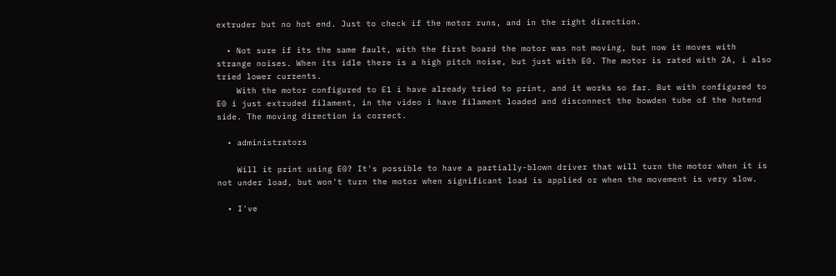extruder but no hot end. Just to check if the motor runs, and in the right direction.

  • Not sure if its the same fault, with the first board the motor was not moving, but now it moves with strange noises. When its idle there is a high pitch noise, but just with E0. The motor is rated with 2A, i also tried lower currents.
    With the motor configured to E1 i have already tried to print, and it works so far. But with configured to E0 i just extruded filament, in the video i have filament loaded and disconnect the bowden tube of the hotend side. The moving direction is correct.

  • administrators

    Will it print using E0? It's possible to have a partially-blown driver that will turn the motor when it is not under load, but won't turn the motor when significant load is applied or when the movement is very slow.

  • I've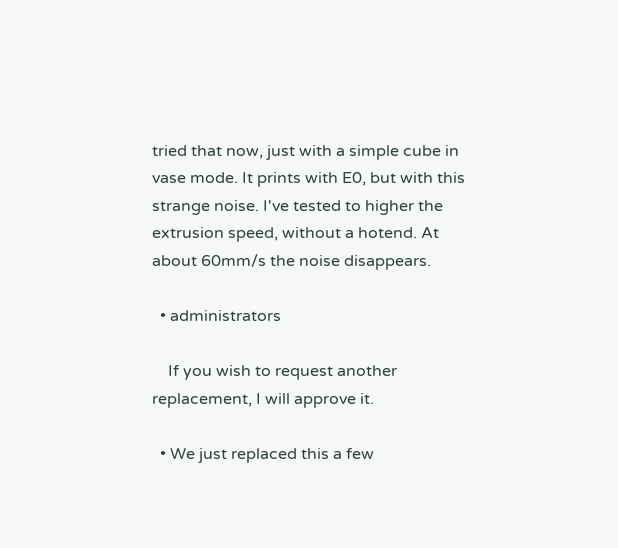tried that now, just with a simple cube in vase mode. It prints with E0, but with this strange noise. I've tested to higher the extrusion speed, without a hotend. At about 60mm/s the noise disappears.

  • administrators

    If you wish to request another replacement, I will approve it.

  • We just replaced this a few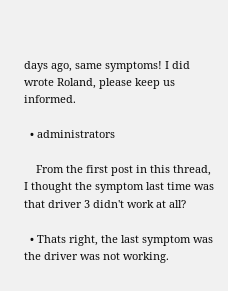days ago, same symptoms! I did wrote Roland, please keep us informed.

  • administrators

    From the first post in this thread, I thought the symptom last time was that driver 3 didn't work at all?

  • Thats right, the last symptom was the driver was not working.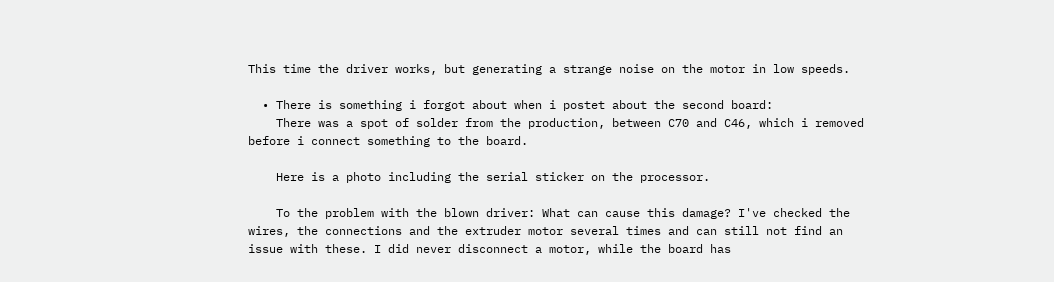This time the driver works, but generating a strange noise on the motor in low speeds.

  • There is something i forgot about when i postet about the second board:
    There was a spot of solder from the production, between C70 and C46, which i removed before i connect something to the board.

    Here is a photo including the serial sticker on the processor.

    To the problem with the blown driver: What can cause this damage? I've checked the wires, the connections and the extruder motor several times and can still not find an issue with these. I did never disconnect a motor, while the board has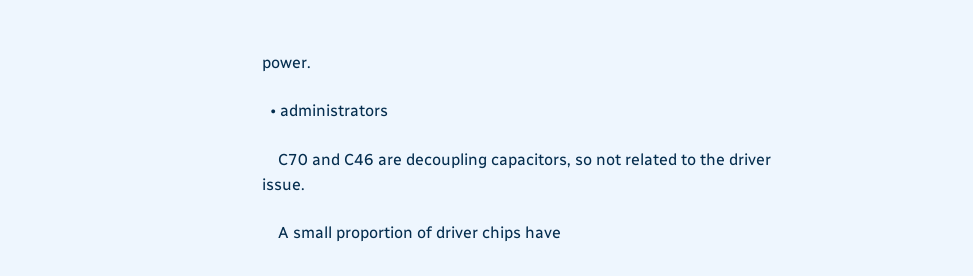power.

  • administrators

    C70 and C46 are decoupling capacitors, so not related to the driver issue.

    A small proportion of driver chips have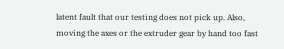latent fault that our testing does not pick up. Also, moving the axes or the extruder gear by hand too fast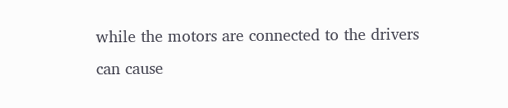while the motors are connected to the drivers can cause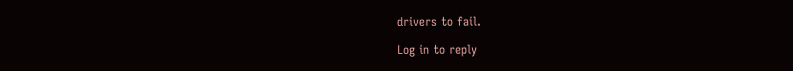drivers to fail.

Log in to reply